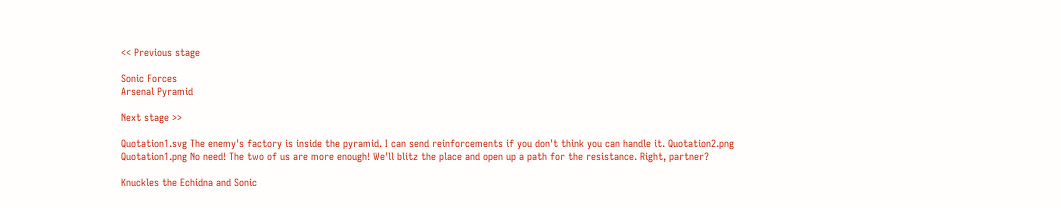<< Previous stage

Sonic Forces
Arsenal Pyramid

Next stage >>

Quotation1.svg The enemy's factory is inside the pyramid. I can send reinforcements if you don't think you can handle it. Quotation2.png
Quotation1.png No need! The two of us are more enough! We'll blitz the place and open up a path for the resistance. Right, partner?

Knuckles the Echidna and Sonic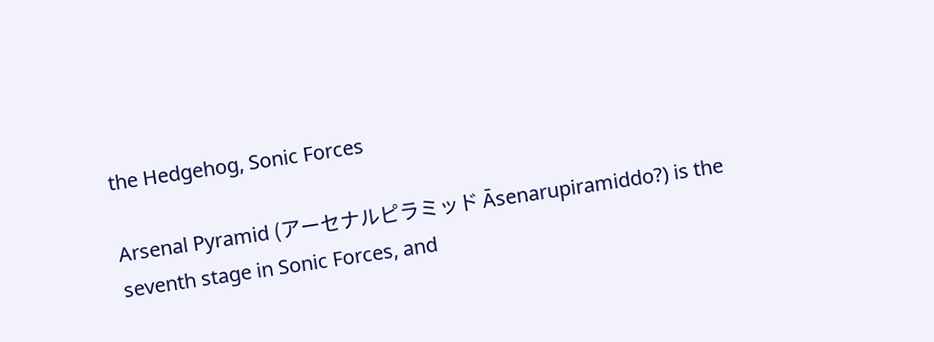the Hedgehog, Sonic Forces

Arsenal Pyramid (アーセナルピラミッド Āsenarupiramiddo?) is the seventh stage in Sonic Forces, and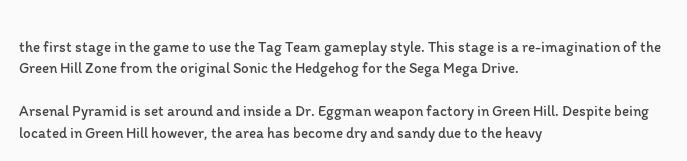the first stage in the game to use the Tag Team gameplay style. This stage is a re-imagination of the Green Hill Zone from the original Sonic the Hedgehog for the Sega Mega Drive.

Arsenal Pyramid is set around and inside a Dr. Eggman weapon factory in Green Hill. Despite being located in Green Hill however, the area has become dry and sandy due to the heavy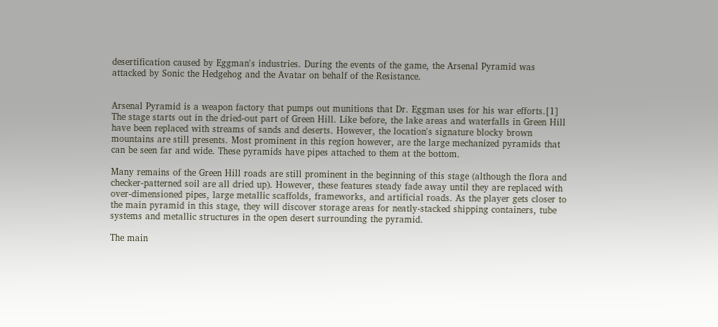desertification caused by Eggman's industries. During the events of the game, the Arsenal Pyramid was attacked by Sonic the Hedgehog and the Avatar on behalf of the Resistance.


Arsenal Pyramid is a weapon factory that pumps out munitions that Dr. Eggman uses for his war efforts.[1] The stage starts out in the dried-out part of Green Hill. Like before, the lake areas and waterfalls in Green Hill have been replaced with streams of sands and deserts. However, the location's signature blocky brown mountains are still presents. Most prominent in this region however, are the large mechanized pyramids that can be seen far and wide. These pyramids have pipes attached to them at the bottom.

Many remains of the Green Hill roads are still prominent in the beginning of this stage (although the flora and checker-patterned soil are all dried up). However, these features steady fade away until they are replaced with over-dimensioned pipes, large metallic scaffolds, frameworks, and artificial roads. As the player gets closer to the main pyramid in this stage, they will discover storage areas for neatly-stacked shipping containers, tube systems and metallic structures in the open desert surrounding the pyramid.

The main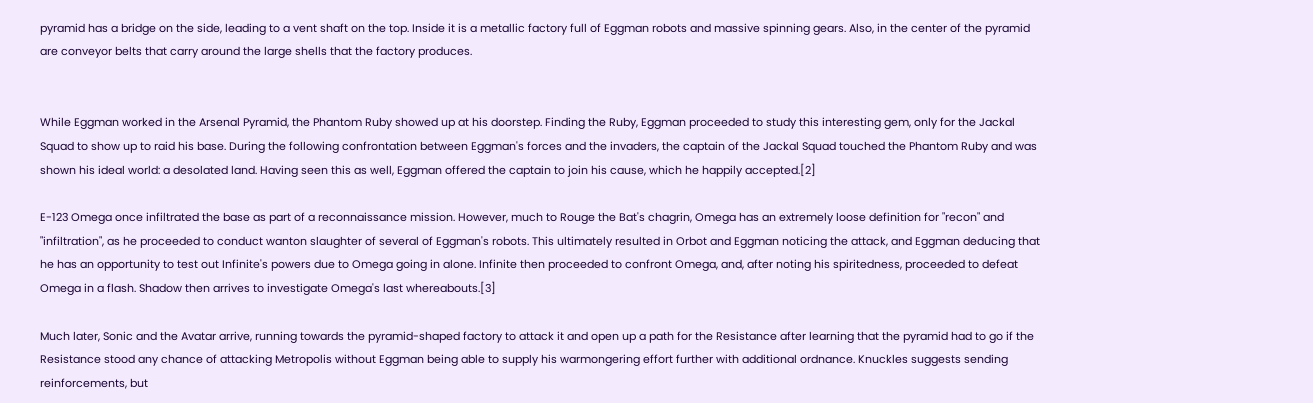pyramid has a bridge on the side, leading to a vent shaft on the top. Inside it is a metallic factory full of Eggman robots and massive spinning gears. Also, in the center of the pyramid are conveyor belts that carry around the large shells that the factory produces.


While Eggman worked in the Arsenal Pyramid, the Phantom Ruby showed up at his doorstep. Finding the Ruby, Eggman proceeded to study this interesting gem, only for the Jackal Squad to show up to raid his base. During the following confrontation between Eggman's forces and the invaders, the captain of the Jackal Squad touched the Phantom Ruby and was shown his ideal world: a desolated land. Having seen this as well, Eggman offered the captain to join his cause, which he happily accepted.[2]

E-123 Omega once infiltrated the base as part of a reconnaissance mission. However, much to Rouge the Bat's chagrin, Omega has an extremely loose definition for "recon" and "infiltration", as he proceeded to conduct wanton slaughter of several of Eggman's robots. This ultimately resulted in Orbot and Eggman noticing the attack, and Eggman deducing that he has an opportunity to test out Infinite's powers due to Omega going in alone. Infinite then proceeded to confront Omega, and, after noting his spiritedness, proceeded to defeat Omega in a flash. Shadow then arrives to investigate Omega's last whereabouts.[3]

Much later, Sonic and the Avatar arrive, running towards the pyramid-shaped factory to attack it and open up a path for the Resistance after learning that the pyramid had to go if the Resistance stood any chance of attacking Metropolis without Eggman being able to supply his warmongering effort further with additional ordnance. Knuckles suggests sending reinforcements, but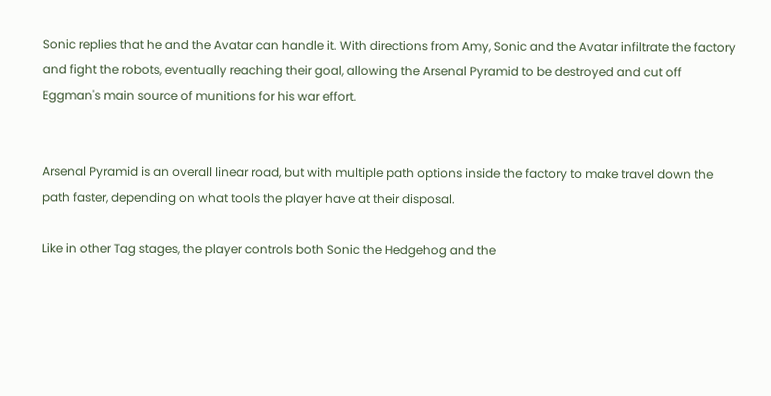Sonic replies that he and the Avatar can handle it. With directions from Amy, Sonic and the Avatar infiltrate the factory and fight the robots, eventually reaching their goal, allowing the Arsenal Pyramid to be destroyed and cut off Eggman's main source of munitions for his war effort.


Arsenal Pyramid is an overall linear road, but with multiple path options inside the factory to make travel down the path faster, depending on what tools the player have at their disposal.

Like in other Tag stages, the player controls both Sonic the Hedgehog and the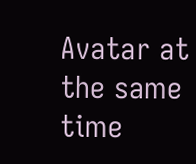Avatar at the same time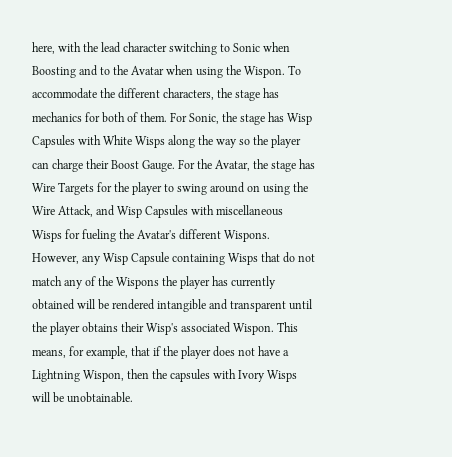here, with the lead character switching to Sonic when Boosting and to the Avatar when using the Wispon. To accommodate the different characters, the stage has mechanics for both of them. For Sonic, the stage has Wisp Capsules with White Wisps along the way so the player can charge their Boost Gauge. For the Avatar, the stage has Wire Targets for the player to swing around on using the Wire Attack, and Wisp Capsules with miscellaneous Wisps for fueling the Avatar's different Wispons. However, any Wisp Capsule containing Wisps that do not match any of the Wispons the player has currently obtained will be rendered intangible and transparent until the player obtains their Wisp's associated Wispon. This means, for example, that if the player does not have a Lightning Wispon, then the capsules with Ivory Wisps will be unobtainable.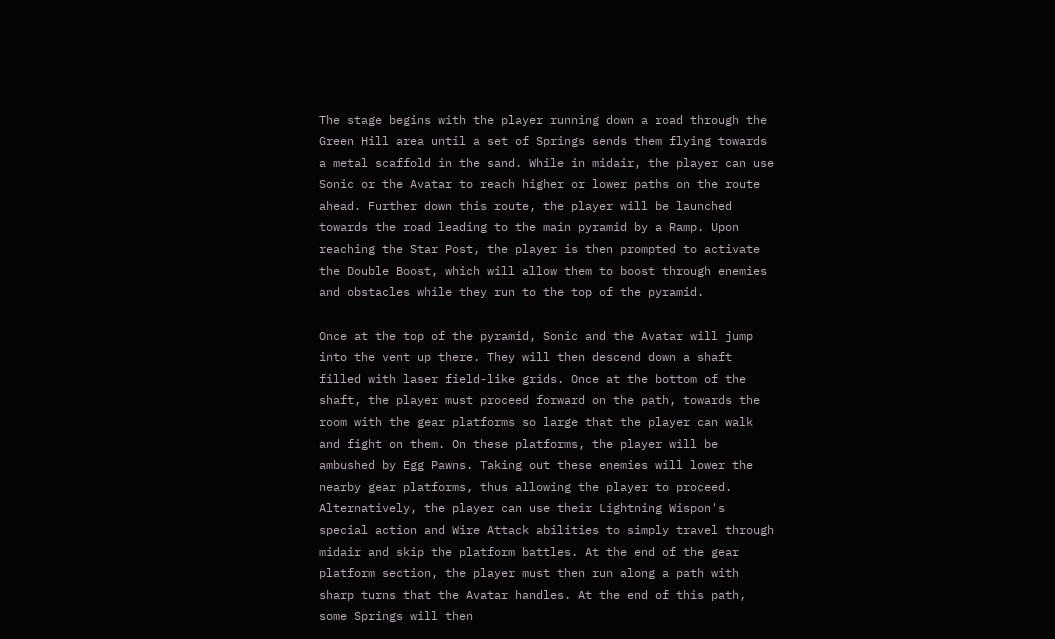The stage begins with the player running down a road through the Green Hill area until a set of Springs sends them flying towards a metal scaffold in the sand. While in midair, the player can use Sonic or the Avatar to reach higher or lower paths on the route ahead. Further down this route, the player will be launched towards the road leading to the main pyramid by a Ramp. Upon reaching the Star Post, the player is then prompted to activate the Double Boost, which will allow them to boost through enemies and obstacles while they run to the top of the pyramid.

Once at the top of the pyramid, Sonic and the Avatar will jump into the vent up there. They will then descend down a shaft filled with laser field-like grids. Once at the bottom of the shaft, the player must proceed forward on the path, towards the room with the gear platforms so large that the player can walk and fight on them. On these platforms, the player will be ambushed by Egg Pawns. Taking out these enemies will lower the nearby gear platforms, thus allowing the player to proceed. Alternatively, the player can use their Lightning Wispon's special action and Wire Attack abilities to simply travel through midair and skip the platform battles. At the end of the gear platform section, the player must then run along a path with sharp turns that the Avatar handles. At the end of this path, some Springs will then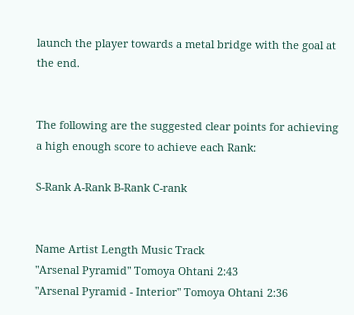launch the player towards a metal bridge with the goal at the end.


The following are the suggested clear points for achieving a high enough score to achieve each Rank:

S-Rank A-Rank B-Rank C-rank


Name Artist Length Music Track
"Arsenal Pyramid" Tomoya Ohtani 2:43
"Arsenal Pyramid - Interior" Tomoya Ohtani 2:36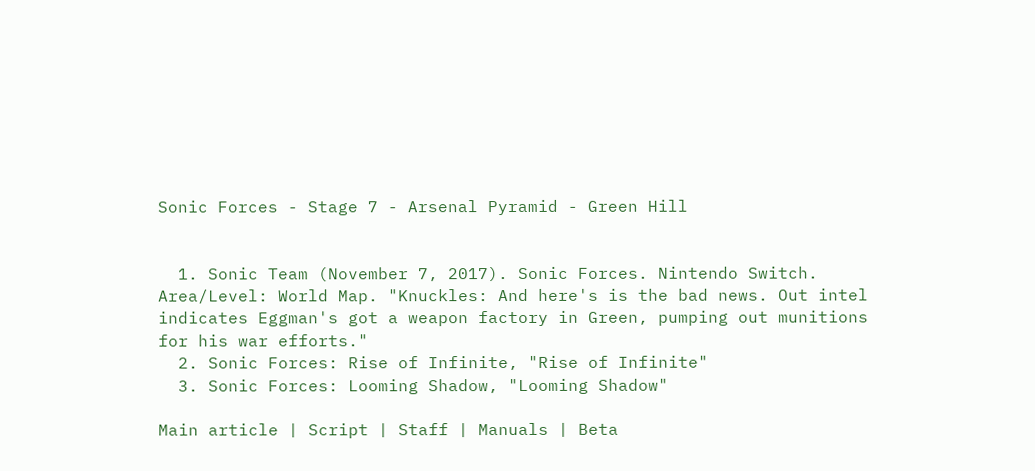Sonic Forces - Stage 7 - Arsenal Pyramid - Green Hill


  1. Sonic Team (November 7, 2017). Sonic Forces. Nintendo Switch. Area/Level: World Map. "Knuckles: And here's is the bad news. Out intel indicates Eggman's got a weapon factory in Green, pumping out munitions for his war efforts."
  2. Sonic Forces: Rise of Infinite, "Rise of Infinite"
  3. Sonic Forces: Looming Shadow, "Looming Shadow"

Main article | Script | Staff | Manuals | Beta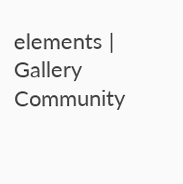elements | Gallery
Community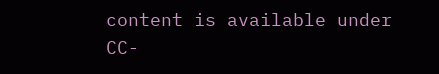content is available under CC-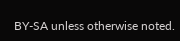BY-SA unless otherwise noted.